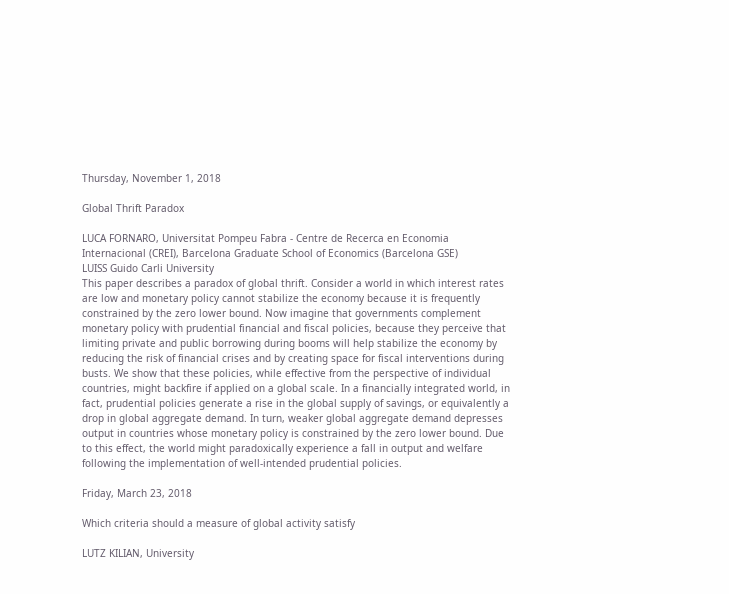Thursday, November 1, 2018

Global Thrift Paradox

LUCA FORNARO, Universitat Pompeu Fabra - Centre de Recerca en Economia Internacional (CREI), Barcelona Graduate School of Economics (Barcelona GSE)
LUISS Guido Carli University
This paper describes a paradox of global thrift. Consider a world in which interest rates are low and monetary policy cannot stabilize the economy because it is frequently constrained by the zero lower bound. Now imagine that governments complement monetary policy with prudential financial and fiscal policies, because they perceive that limiting private and public borrowing during booms will help stabilize the economy by reducing the risk of financial crises and by creating space for fiscal interventions during busts. We show that these policies, while effective from the perspective of individual countries, might backfire if applied on a global scale. In a financially integrated world, in fact, prudential policies generate a rise in the global supply of savings, or equivalently a drop in global aggregate demand. In turn, weaker global aggregate demand depresses output in countries whose monetary policy is constrained by the zero lower bound. Due to this effect, the world might paradoxically experience a fall in output and welfare following the implementation of well-intended prudential policies.

Friday, March 23, 2018

Which criteria should a measure of global activity satisfy

LUTZ KILIAN, University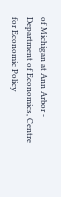of Michigan at Ann Arbor - Department of Economics, Centre for Economic Policy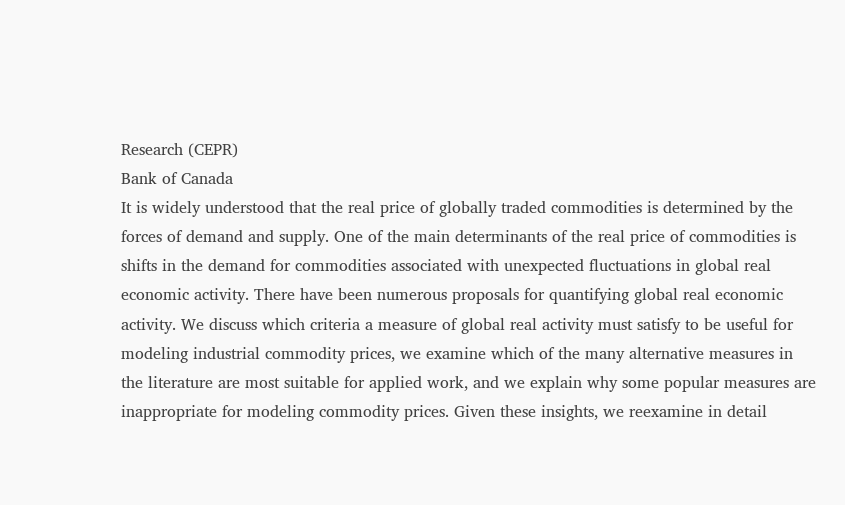Research (CEPR)
Bank of Canada
It is widely understood that the real price of globally traded commodities is determined by the forces of demand and supply. One of the main determinants of the real price of commodities is shifts in the demand for commodities associated with unexpected fluctuations in global real economic activity. There have been numerous proposals for quantifying global real economic activity. We discuss which criteria a measure of global real activity must satisfy to be useful for modeling industrial commodity prices, we examine which of the many alternative measures in the literature are most suitable for applied work, and we explain why some popular measures are inappropriate for modeling commodity prices. Given these insights, we reexamine in detail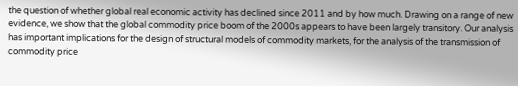the question of whether global real economic activity has declined since 2011 and by how much. Drawing on a range of new evidence, we show that the global commodity price boom of the 2000s appears to have been largely transitory. Our analysis has important implications for the design of structural models of commodity markets, for the analysis of the transmission of commodity price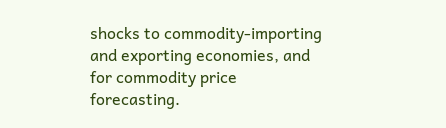shocks to commodity-importing and exporting economies, and for commodity price forecasting.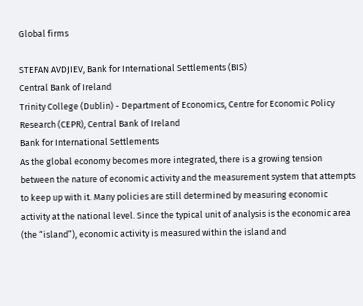Global firms

STEFAN AVDJIEV, Bank for International Settlements (BIS)
Central Bank of Ireland
Trinity College (Dublin) - Department of Economics, Centre for Economic Policy Research (CEPR), Central Bank of Ireland
Bank for International Settlements
As the global economy becomes more integrated, there is a growing tension between the nature of economic activity and the measurement system that attempts to keep up with it. Many policies are still determined by measuring economic activity at the national level. Since the typical unit of analysis is the economic area (the “island”), economic activity is measured within the island and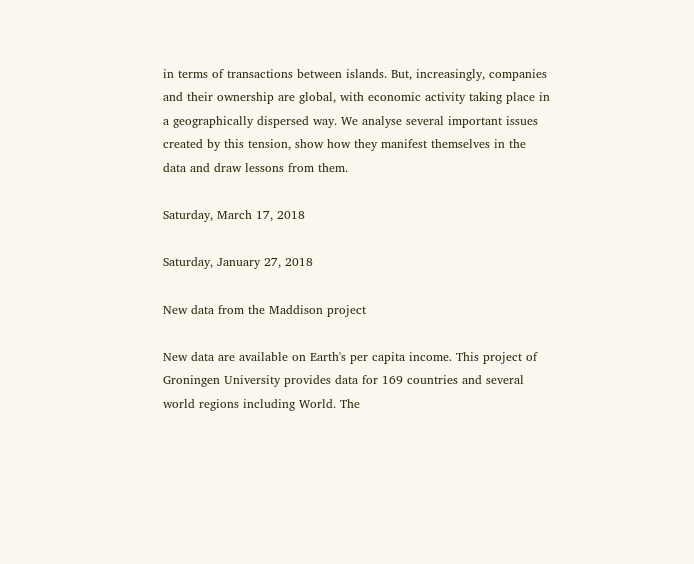in terms of transactions between islands. But, increasingly, companies and their ownership are global, with economic activity taking place in a geographically dispersed way. We analyse several important issues created by this tension, show how they manifest themselves in the data and draw lessons from them.

Saturday, March 17, 2018

Saturday, January 27, 2018

New data from the Maddison project

New data are available on Earth's per capita income. This project of Groningen University provides data for 169 countries and several world regions including World. The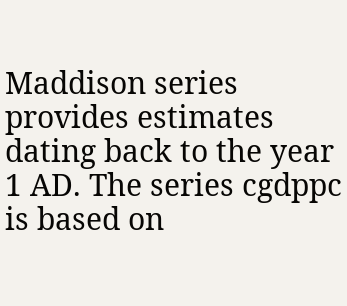Maddison series provides estimates dating back to the year 1 AD. The series cgdppc is based on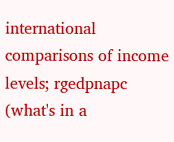international comparisons of income levels; rgedpnapc (what's in a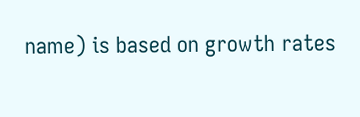name) is based on growth rates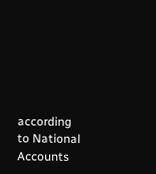according to National Accounts